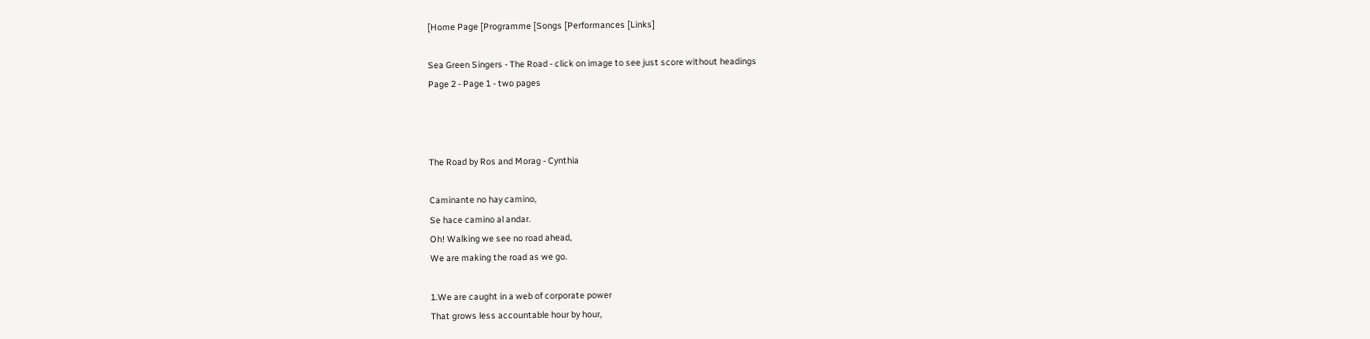[Home Page [Programme [Songs [Performances [Links]

Sea Green Singers - The Road - click on image to see just score without headings
Page 2 - Page 1 - two pages



The Road by Ros and Morag - Cynthia

Caminante no hay camino,
Se hace camino al andar.
Oh! Walking we see no road ahead,
We are making the road as we go.

1.We are caught in a web of corporate power
That grows less accountable hour by hour,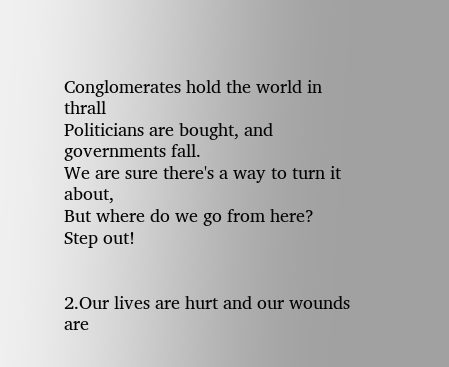Conglomerates hold the world in thrall
Politicians are bought, and governments fall.
We are sure there's a way to turn it about,
But where do we go from here?
Step out!


2.Our lives are hurt and our wounds are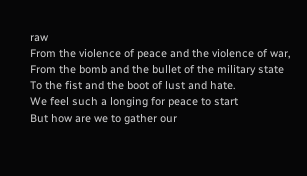raw
From the violence of peace and the violence of war,
From the bomb and the bullet of the military state
To the fist and the boot of lust and hate.
We feel such a longing for peace to start
But how are we to gather our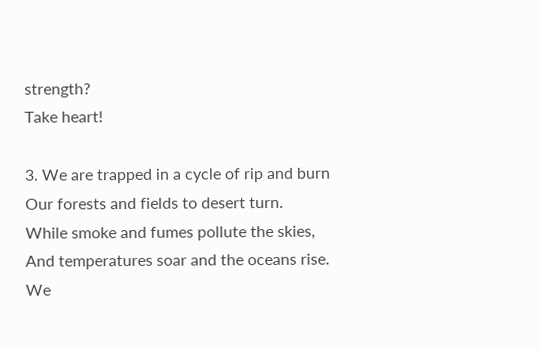strength?
Take heart!

3. We are trapped in a cycle of rip and burn
Our forests and fields to desert turn.
While smoke and fumes pollute the skies,
And temperatures soar and the oceans rise.
We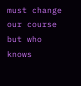must change our course but who knows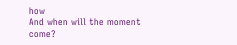how
And when will the moment come?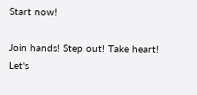Start now!

Join hands! Step out! Take heart! Let's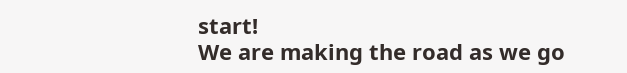start!
We are making the road as we go